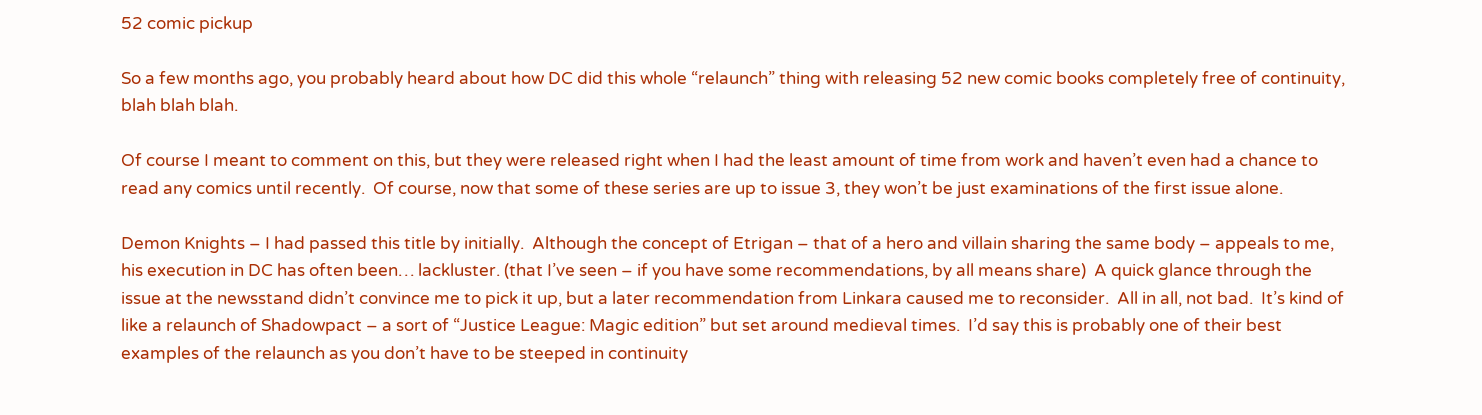52 comic pickup

So a few months ago, you probably heard about how DC did this whole “relaunch” thing with releasing 52 new comic books completely free of continuity, blah blah blah.

Of course I meant to comment on this, but they were released right when I had the least amount of time from work and haven’t even had a chance to read any comics until recently.  Of course, now that some of these series are up to issue 3, they won’t be just examinations of the first issue alone.

Demon Knights – I had passed this title by initially.  Although the concept of Etrigan – that of a hero and villain sharing the same body – appeals to me, his execution in DC has often been… lackluster. (that I’ve seen – if you have some recommendations, by all means share)  A quick glance through the issue at the newsstand didn’t convince me to pick it up, but a later recommendation from Linkara caused me to reconsider.  All in all, not bad.  It’s kind of like a relaunch of Shadowpact – a sort of “Justice League: Magic edition” but set around medieval times.  I’d say this is probably one of their best examples of the relaunch as you don’t have to be steeped in continuity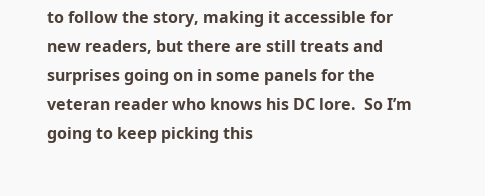to follow the story, making it accessible for new readers, but there are still treats and surprises going on in some panels for the veteran reader who knows his DC lore.  So I’m going to keep picking this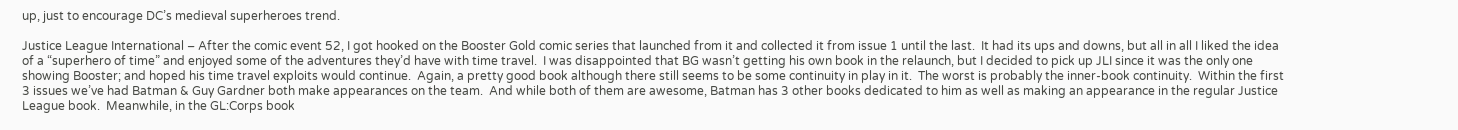up, just to encourage DC’s medieval superheroes trend.

Justice League International – After the comic event 52, I got hooked on the Booster Gold comic series that launched from it and collected it from issue 1 until the last.  It had its ups and downs, but all in all I liked the idea of a “superhero of time” and enjoyed some of the adventures they’d have with time travel.  I was disappointed that BG wasn’t getting his own book in the relaunch, but I decided to pick up JLI since it was the only one showing Booster; and hoped his time travel exploits would continue.  Again, a pretty good book although there still seems to be some continuity in play in it.  The worst is probably the inner-book continuity.  Within the first 3 issues we’ve had Batman & Guy Gardner both make appearances on the team.  And while both of them are awesome, Batman has 3 other books dedicated to him as well as making an appearance in the regular Justice League book.  Meanwhile, in the GL:Corps book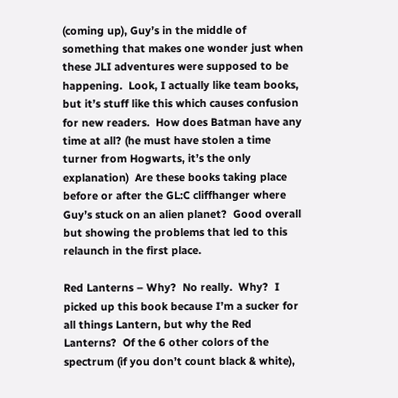(coming up), Guy’s in the middle of something that makes one wonder just when these JLI adventures were supposed to be happening.  Look, I actually like team books, but it’s stuff like this which causes confusion for new readers.  How does Batman have any time at all? (he must have stolen a time turner from Hogwarts, it’s the only explanation)  Are these books taking place before or after the GL:C cliffhanger where Guy’s stuck on an alien planet?  Good overall but showing the problems that led to this relaunch in the first place.

Red Lanterns – Why?  No really.  Why?  I picked up this book because I’m a sucker for all things Lantern, but why the Red Lanterns?  Of the 6 other colors of the spectrum (if you don’t count black & white),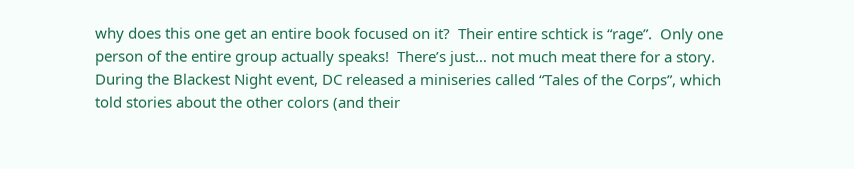why does this one get an entire book focused on it?  Their entire schtick is “rage”.  Only one person of the entire group actually speaks!  There’s just… not much meat there for a story.  During the Blackest Night event, DC released a miniseries called “Tales of the Corps”, which told stories about the other colors (and their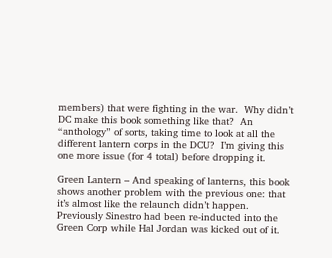members) that were fighting in the war.  Why didn’t DC make this book something like that?  An “anthology” of sorts, taking time to look at all the different lantern corps in the DCU?  I’m giving this one more issue (for 4 total) before dropping it.

Green Lantern – And speaking of lanterns, this book shows another problem with the previous one: that it’s almost like the relaunch didn’t happen.  Previously Sinestro had been re-inducted into the Green Corp while Hal Jordan was kicked out of it.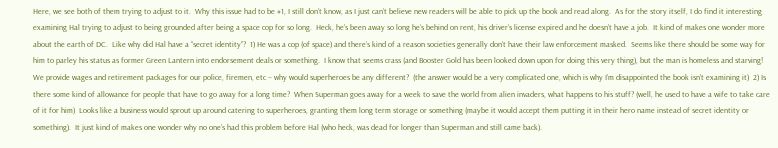Here, we see both of them trying to adjust to it.  Why this issue had to be #1, I still don’t know, as I just can’t believe new readers will be able to pick up the book and read along.  As for the story itself, I do find it interesting examining Hal trying to adjust to being grounded after being a space cop for so long.  Heck, he’s been away so long he’s behind on rent, his driver’s license expired and he doesn’t have a job.  It kind of makes one wonder more about the earth of DC.  Like why did Hal have a “secret identity”?  1) He was a cop (of space) and there’s kind of a reason societies generally don’t have their law enforcement masked.  Seems like there should be some way for him to parley his status as former Green Lantern into endorsement deals or something.  I know that seems crass (and Booster Gold has been looked down upon for doing this very thing), but the man is homeless and starving!  We provide wages and retirement packages for our police, firemen, etc – why would superheroes be any different?  (the answer would be a very complicated one, which is why I’m disappointed the book isn’t examining it)  2) Is there some kind of allowance for people that have to go away for a long time?  When Superman goes away for a week to save the world from alien invaders, what happens to his stuff? (well, he used to have a wife to take care of it for him)  Looks like a business would sprout up around catering to superheroes, granting them long term storage or something (maybe it would accept them putting it in their hero name instead of secret identity or something).  It just kind of makes one wonder why no one’s had this problem before Hal (who heck, was dead for longer than Superman and still came back).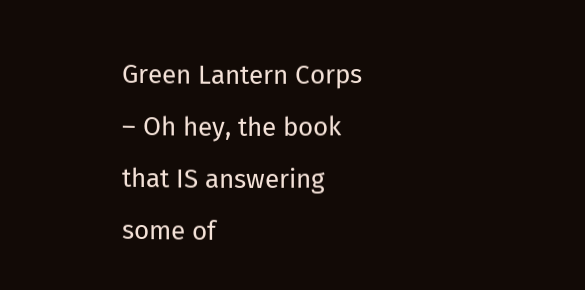Green Lantern Corps – Oh hey, the book that IS answering some of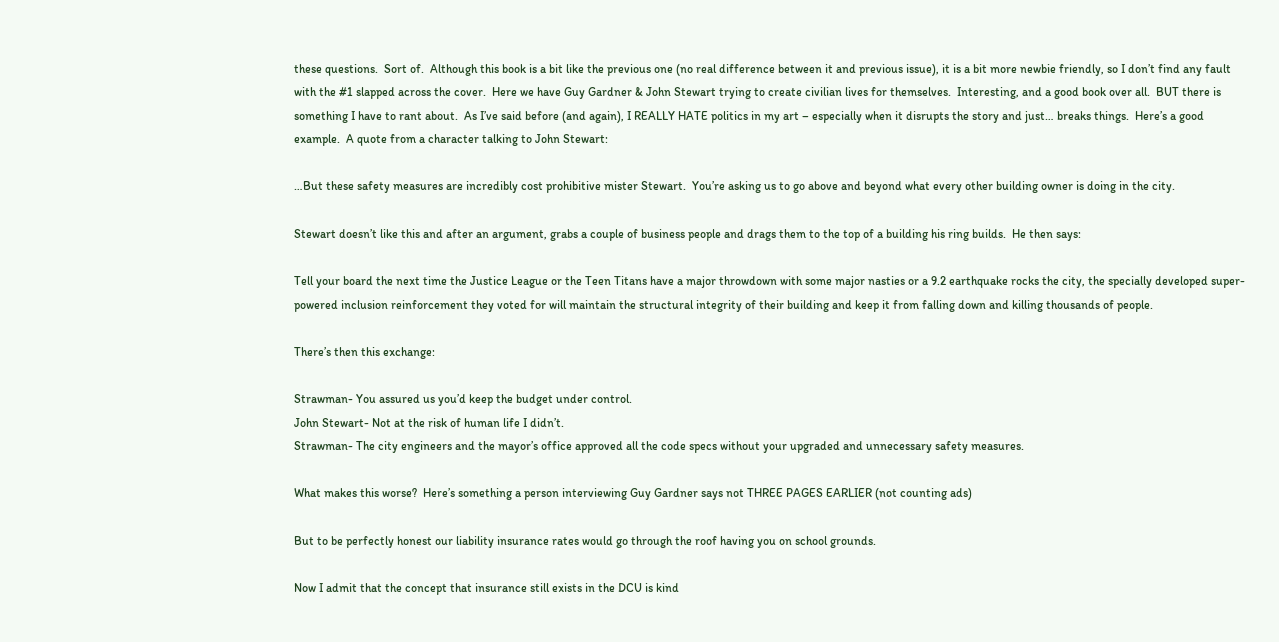these questions.  Sort of.  Although this book is a bit like the previous one (no real difference between it and previous issue), it is a bit more newbie friendly, so I don’t find any fault with the #1 slapped across the cover.  Here we have Guy Gardner & John Stewart trying to create civilian lives for themselves.  Interesting, and a good book over all.  BUT there is something I have to rant about.  As I’ve said before (and again), I REALLY HATE politics in my art – especially when it disrupts the story and just… breaks things.  Here’s a good example.  A quote from a character talking to John Stewart:

…But these safety measures are incredibly cost prohibitive mister Stewart.  You’re asking us to go above and beyond what every other building owner is doing in the city.

Stewart doesn’t like this and after an argument, grabs a couple of business people and drags them to the top of a building his ring builds.  He then says:

Tell your board the next time the Justice League or the Teen Titans have a major throwdown with some major nasties or a 9.2 earthquake rocks the city, the specially developed super-powered inclusion reinforcement they voted for will maintain the structural integrity of their building and keep it from falling down and killing thousands of people.

There’s then this exchange:

Strawman- You assured us you’d keep the budget under control.
John Stewart- Not at the risk of human life I didn’t.
Strawman- The city engineers and the mayor’s office approved all the code specs without your upgraded and unnecessary safety measures.

What makes this worse?  Here’s something a person interviewing Guy Gardner says not THREE PAGES EARLIER (not counting ads)

But to be perfectly honest our liability insurance rates would go through the roof having you on school grounds.

Now I admit that the concept that insurance still exists in the DCU is kind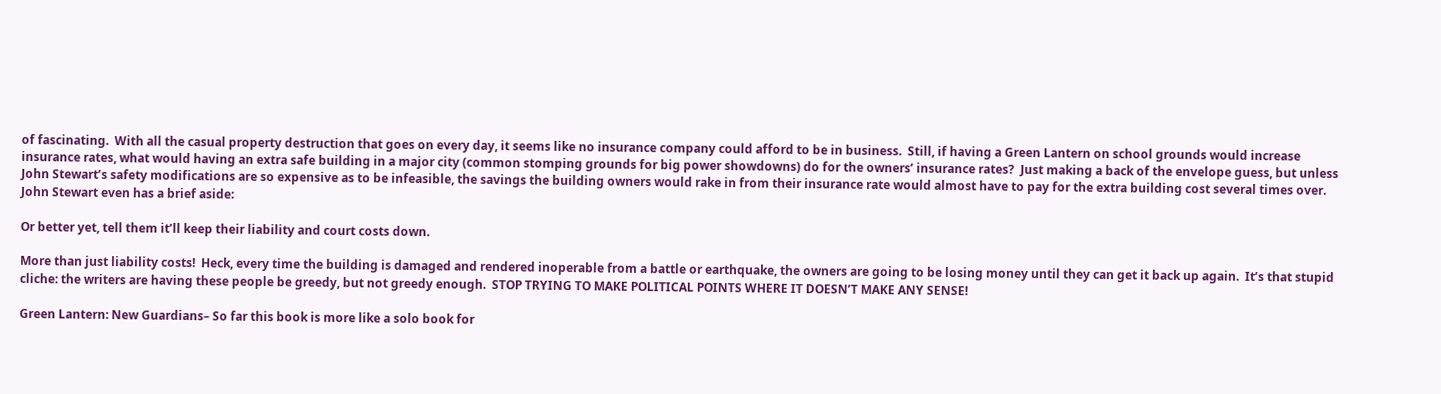of fascinating.  With all the casual property destruction that goes on every day, it seems like no insurance company could afford to be in business.  Still, if having a Green Lantern on school grounds would increase insurance rates, what would having an extra safe building in a major city (common stomping grounds for big power showdowns) do for the owners’ insurance rates?  Just making a back of the envelope guess, but unless John Stewart’s safety modifications are so expensive as to be infeasible, the savings the building owners would rake in from their insurance rate would almost have to pay for the extra building cost several times over.  John Stewart even has a brief aside:

Or better yet, tell them it’ll keep their liability and court costs down.

More than just liability costs!  Heck, every time the building is damaged and rendered inoperable from a battle or earthquake, the owners are going to be losing money until they can get it back up again.  It’s that stupid cliche: the writers are having these people be greedy, but not greedy enough.  STOP TRYING TO MAKE POLITICAL POINTS WHERE IT DOESN’T MAKE ANY SENSE!

Green Lantern: New Guardians– So far this book is more like a solo book for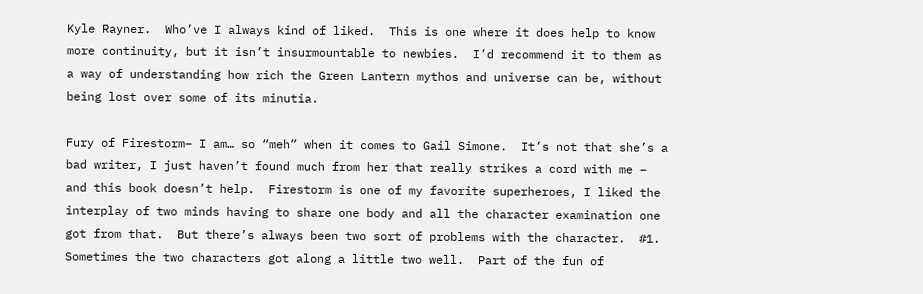Kyle Rayner.  Who’ve I always kind of liked.  This is one where it does help to know more continuity, but it isn’t insurmountable to newbies.  I’d recommend it to them as a way of understanding how rich the Green Lantern mythos and universe can be, without being lost over some of its minutia.

Fury of Firestorm– I am… so “meh” when it comes to Gail Simone.  It’s not that she’s a bad writer, I just haven’t found much from her that really strikes a cord with me – and this book doesn’t help.  Firestorm is one of my favorite superheroes, I liked the interplay of two minds having to share one body and all the character examination one got from that.  But there’s always been two sort of problems with the character.  #1. Sometimes the two characters got along a little two well.  Part of the fun of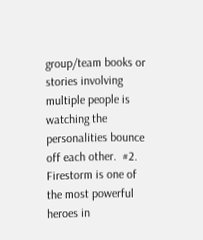group/team books or stories involving multiple people is watching the personalities bounce off each other.  #2. Firestorm is one of the most powerful heroes in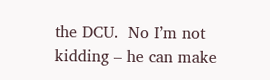the DCU.  No I’m not kidding – he can make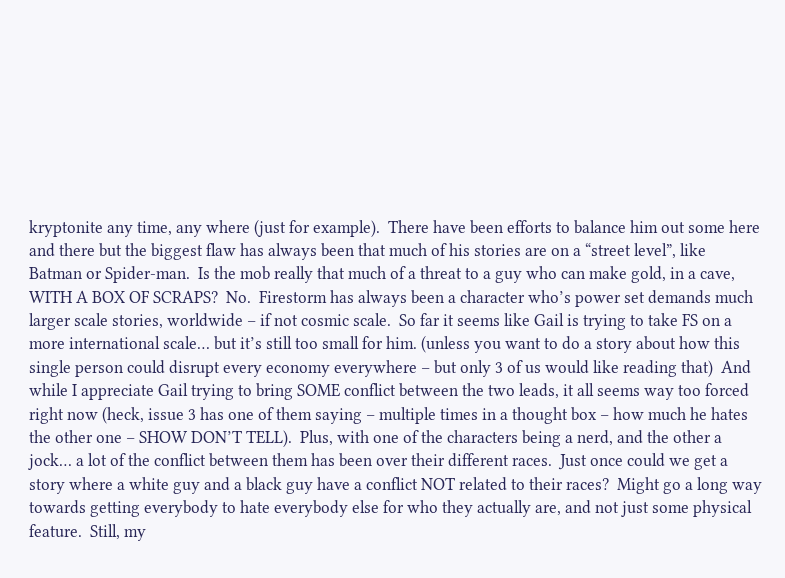kryptonite any time, any where (just for example).  There have been efforts to balance him out some here and there but the biggest flaw has always been that much of his stories are on a “street level”, like Batman or Spider-man.  Is the mob really that much of a threat to a guy who can make gold, in a cave, WITH A BOX OF SCRAPS?  No.  Firestorm has always been a character who’s power set demands much larger scale stories, worldwide – if not cosmic scale.  So far it seems like Gail is trying to take FS on a more international scale… but it’s still too small for him. (unless you want to do a story about how this single person could disrupt every economy everywhere – but only 3 of us would like reading that)  And while I appreciate Gail trying to bring SOME conflict between the two leads, it all seems way too forced right now (heck, issue 3 has one of them saying – multiple times in a thought box – how much he hates the other one – SHOW DON’T TELL).  Plus, with one of the characters being a nerd, and the other a jock… a lot of the conflict between them has been over their different races.  Just once could we get a story where a white guy and a black guy have a conflict NOT related to their races?  Might go a long way towards getting everybody to hate everybody else for who they actually are, and not just some physical feature.  Still, my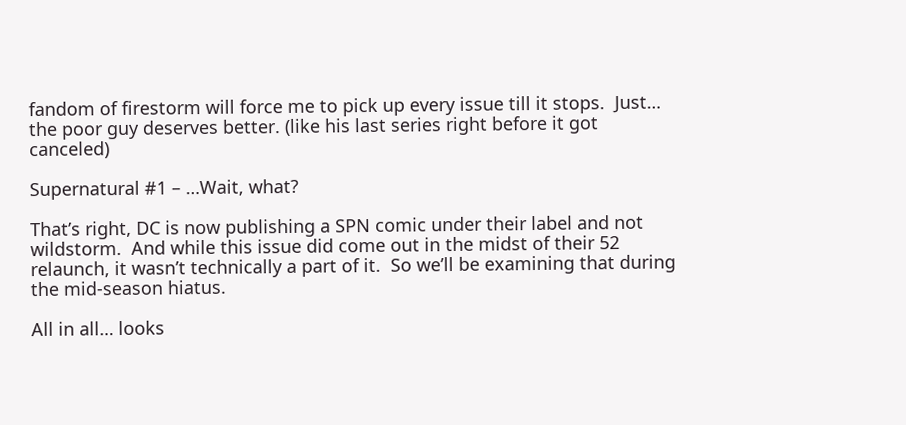fandom of firestorm will force me to pick up every issue till it stops.  Just… the poor guy deserves better. (like his last series right before it got canceled)

Supernatural #1 – …Wait, what?

That’s right, DC is now publishing a SPN comic under their label and not wildstorm.  And while this issue did come out in the midst of their 52 relaunch, it wasn’t technically a part of it.  So we’ll be examining that during the mid-season hiatus.

All in all… looks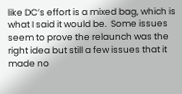like DC’s effort is a mixed bag, which is what I said it would be.  Some issues seem to prove the relaunch was the right idea but still a few issues that it made no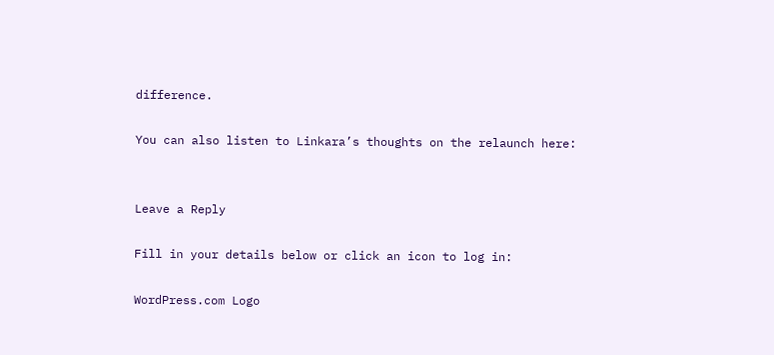difference.

You can also listen to Linkara’s thoughts on the relaunch here:


Leave a Reply

Fill in your details below or click an icon to log in:

WordPress.com Logo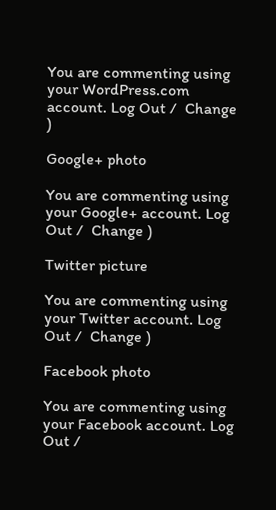You are commenting using your WordPress.com account. Log Out /  Change )

Google+ photo

You are commenting using your Google+ account. Log Out /  Change )

Twitter picture

You are commenting using your Twitter account. Log Out /  Change )

Facebook photo

You are commenting using your Facebook account. Log Out /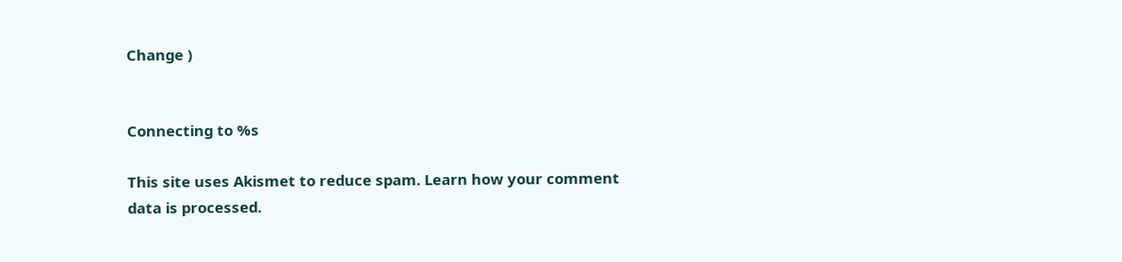Change )


Connecting to %s

This site uses Akismet to reduce spam. Learn how your comment data is processed.